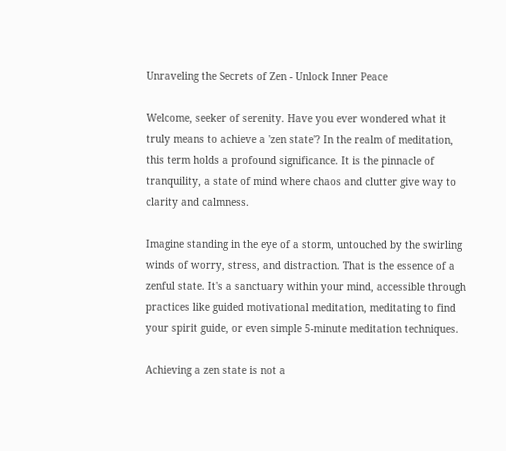Unraveling the Secrets of Zen - Unlock Inner Peace

Welcome, seeker of serenity. Have you ever wondered what it truly means to achieve a 'zen state'? In the realm of meditation, this term holds a profound significance. It is the pinnacle of tranquility, a state of mind where chaos and clutter give way to clarity and calmness.

Imagine standing in the eye of a storm, untouched by the swirling winds of worry, stress, and distraction. That is the essence of a zenful state. It's a sanctuary within your mind, accessible through practices like guided motivational meditation, meditating to find your spirit guide, or even simple 5-minute meditation techniques.

Achieving a zen state is not a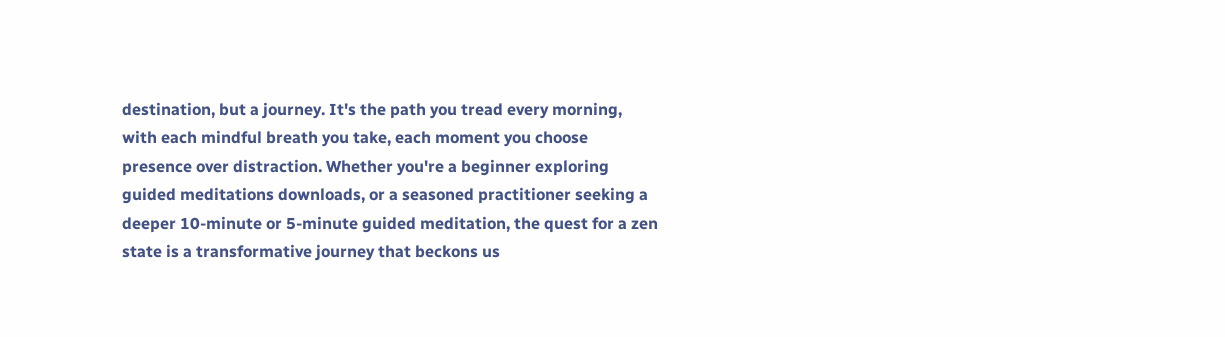destination, but a journey. It's the path you tread every morning, with each mindful breath you take, each moment you choose presence over distraction. Whether you're a beginner exploring guided meditations downloads, or a seasoned practitioner seeking a deeper 10-minute or 5-minute guided meditation, the quest for a zen state is a transformative journey that beckons us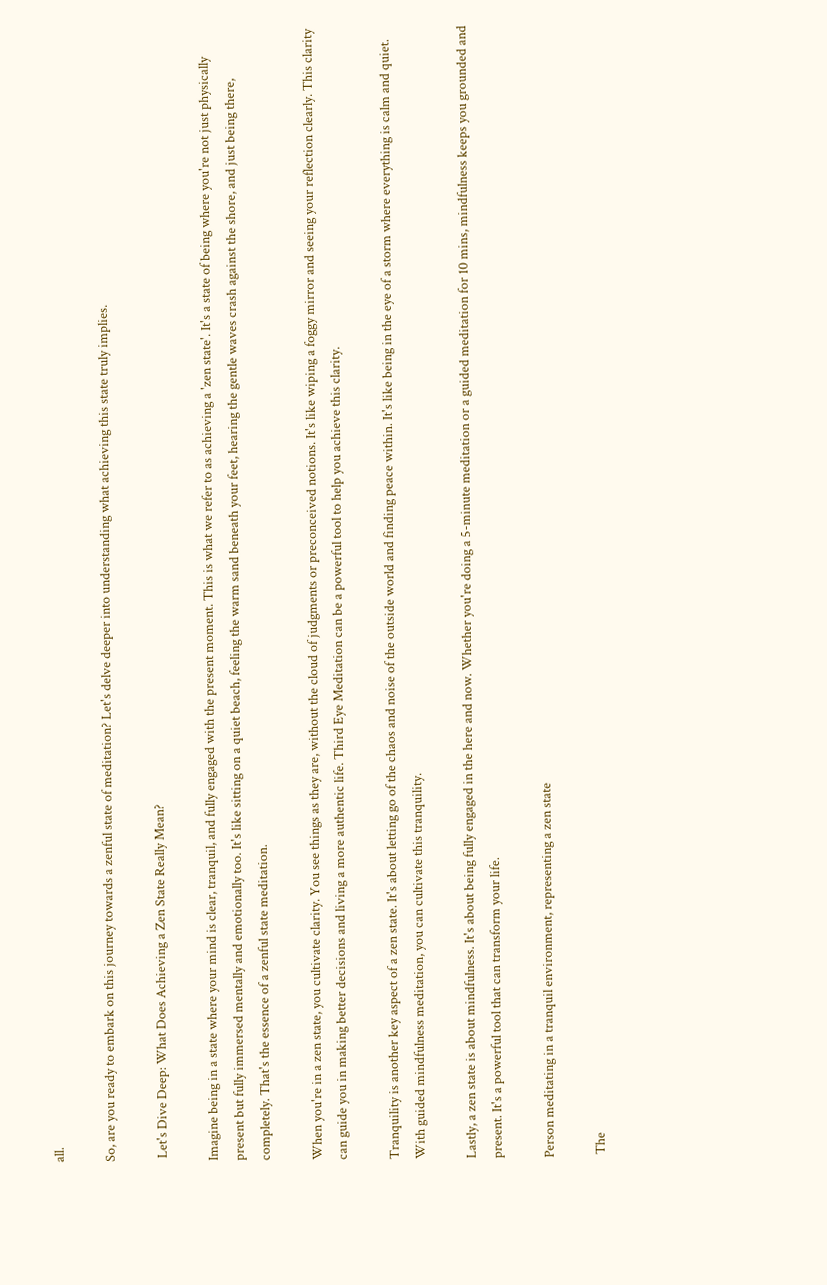all.

So, are you ready to embark on this journey towards a zenful state of meditation? Let's delve deeper into understanding what achieving this state truly implies.

 Let's Dive Deep: What Does Achieving a Zen State Really Mean?

Imagine being in a state where your mind is clear, tranquil, and fully engaged with the present moment. This is what we refer to as achieving a 'zen state'. It's a state of being where you're not just physically present but fully immersed mentally and emotionally too. It's like sitting on a quiet beach, feeling the warm sand beneath your feet, hearing the gentle waves crash against the shore, and just being there, completely. That's the essence of a zenful state meditation.

When you're in a zen state, you cultivate clarity. You see things as they are, without the cloud of judgments or preconceived notions. It's like wiping a foggy mirror and seeing your reflection clearly. This clarity can guide you in making better decisions and living a more authentic life. Third Eye Meditation can be a powerful tool to help you achieve this clarity.

Tranquility is another key aspect of a zen state. It's about letting go of the chaos and noise of the outside world and finding peace within. It's like being in the eye of a storm where everything is calm and quiet. With guided mindfulness meditation, you can cultivate this tranquility.

Lastly, a zen state is about mindfulness. It's about being fully engaged in the here and now. Whether you're doing a 5-minute meditation or a guided meditation for 10 mins, mindfulness keeps you grounded and present. It's a powerful tool that can transform your life.

Person meditating in a tranquil environment, representing a zen state

 The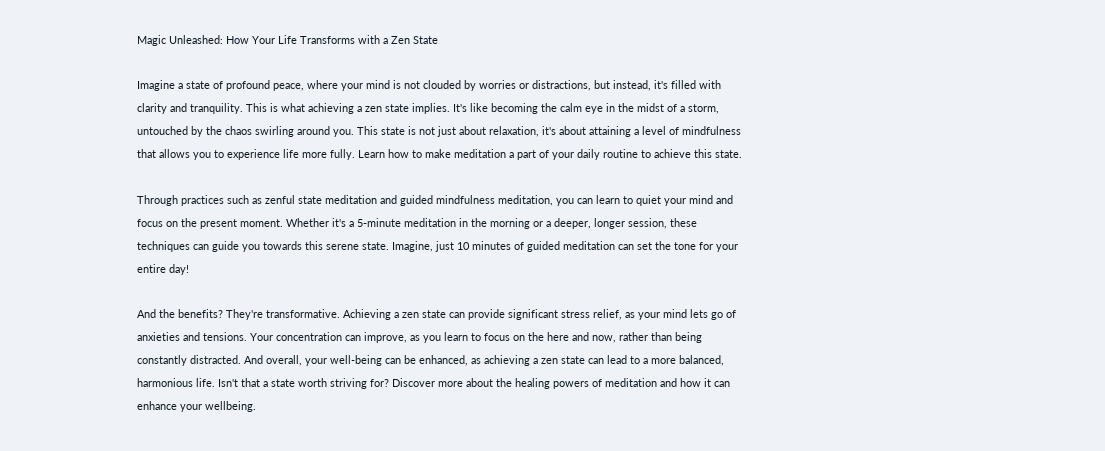Magic Unleashed: How Your Life Transforms with a Zen State

Imagine a state of profound peace, where your mind is not clouded by worries or distractions, but instead, it's filled with clarity and tranquility. This is what achieving a zen state implies. It's like becoming the calm eye in the midst of a storm, untouched by the chaos swirling around you. This state is not just about relaxation, it's about attaining a level of mindfulness that allows you to experience life more fully. Learn how to make meditation a part of your daily routine to achieve this state.

Through practices such as zenful state meditation and guided mindfulness meditation, you can learn to quiet your mind and focus on the present moment. Whether it's a 5-minute meditation in the morning or a deeper, longer session, these techniques can guide you towards this serene state. Imagine, just 10 minutes of guided meditation can set the tone for your entire day!

And the benefits? They're transformative. Achieving a zen state can provide significant stress relief, as your mind lets go of anxieties and tensions. Your concentration can improve, as you learn to focus on the here and now, rather than being constantly distracted. And overall, your well-being can be enhanced, as achieving a zen state can lead to a more balanced, harmonious life. Isn't that a state worth striving for? Discover more about the healing powers of meditation and how it can enhance your wellbeing.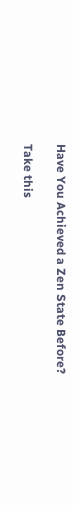Have You Achieved a Zen State Before?

Take this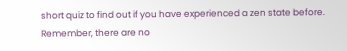short quiz to find out if you have experienced a zen state before. Remember, there are no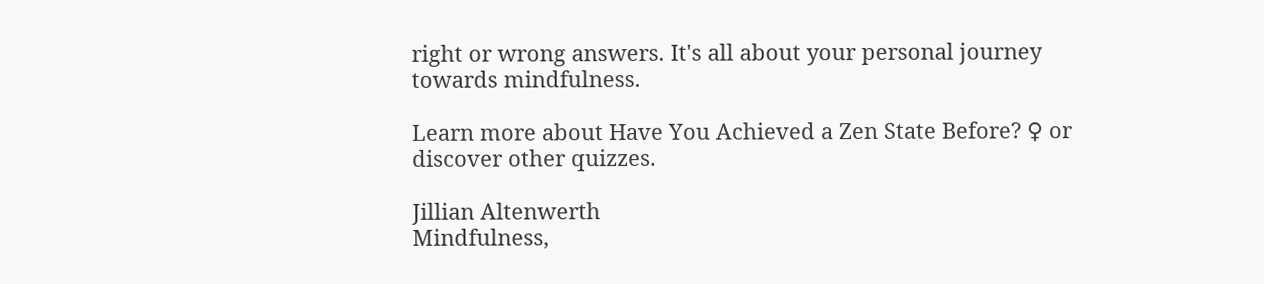right or wrong answers. It's all about your personal journey towards mindfulness.

Learn more about Have You Achieved a Zen State Before? ♀ or discover other quizzes.

Jillian Altenwerth
Mindfulness,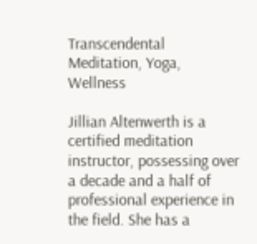Transcendental Meditation, Yoga, Wellness

Jillian Altenwerth is a certified meditation instructor, possessing over a decade and a half of professional experience in the field. She has a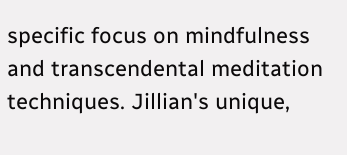specific focus on mindfulness and transcendental meditation techniques. Jillian's unique,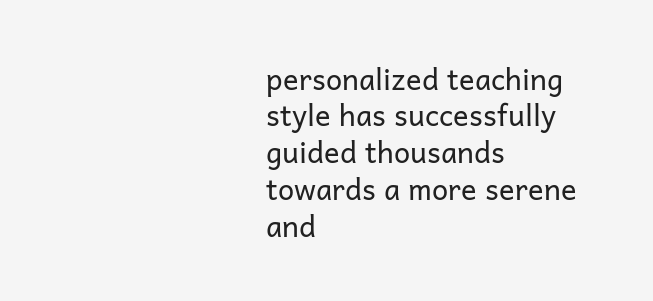personalized teaching style has successfully guided thousands towards a more serene and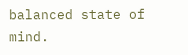balanced state of mind.